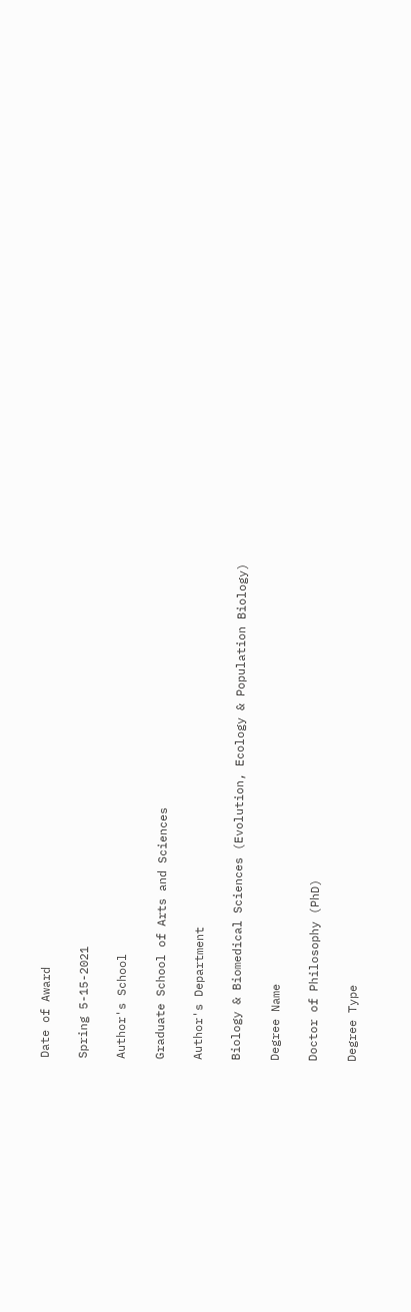Date of Award

Spring 5-15-2021

Author's School

Graduate School of Arts and Sciences

Author's Department

Biology & Biomedical Sciences (Evolution, Ecology & Population Biology)

Degree Name

Doctor of Philosophy (PhD)

Degree Type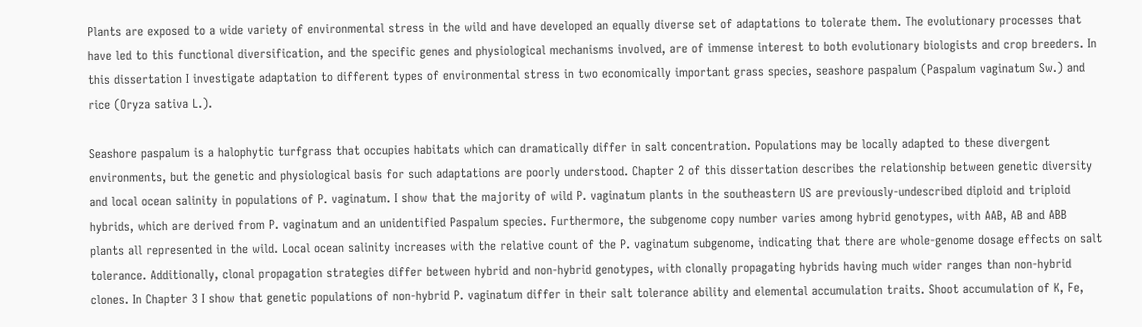Plants are exposed to a wide variety of environmental stress in the wild and have developed an equally diverse set of adaptations to tolerate them. The evolutionary processes that have led to this functional diversification, and the specific genes and physiological mechanisms involved, are of immense interest to both evolutionary biologists and crop breeders. In this dissertation I investigate adaptation to different types of environmental stress in two economically important grass species, seashore paspalum (Paspalum vaginatum Sw.) and rice (Oryza sativa L.).

Seashore paspalum is a halophytic turfgrass that occupies habitats which can dramatically differ in salt concentration. Populations may be locally adapted to these divergent environments, but the genetic and physiological basis for such adaptations are poorly understood. Chapter 2 of this dissertation describes the relationship between genetic diversity and local ocean salinity in populations of P. vaginatum. I show that the majority of wild P. vaginatum plants in the southeastern US are previously-undescribed diploid and triploid hybrids, which are derived from P. vaginatum and an unidentified Paspalum species. Furthermore, the subgenome copy number varies among hybrid genotypes, with AAB, AB and ABB plants all represented in the wild. Local ocean salinity increases with the relative count of the P. vaginatum subgenome, indicating that there are whole-genome dosage effects on salt tolerance. Additionally, clonal propagation strategies differ between hybrid and non-hybrid genotypes, with clonally propagating hybrids having much wider ranges than non-hybrid clones. In Chapter 3 I show that genetic populations of non-hybrid P. vaginatum differ in their salt tolerance ability and elemental accumulation traits. Shoot accumulation of K, Fe,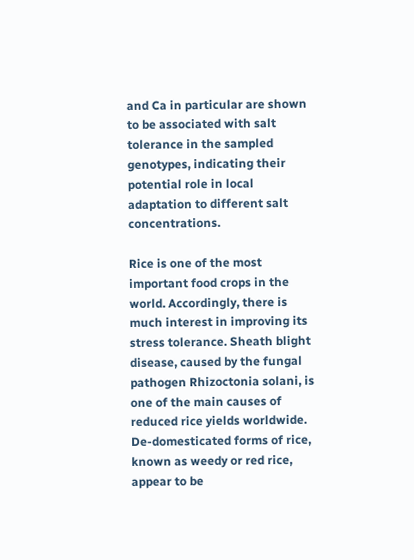and Ca in particular are shown to be associated with salt tolerance in the sampled genotypes, indicating their potential role in local adaptation to different salt concentrations.

Rice is one of the most important food crops in the world. Accordingly, there is much interest in improving its stress tolerance. Sheath blight disease, caused by the fungal pathogen Rhizoctonia solani, is one of the main causes of reduced rice yields worldwide. De-domesticated forms of rice, known as weedy or red rice, appear to be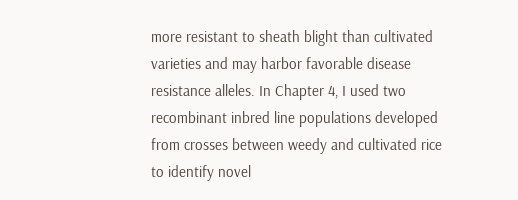more resistant to sheath blight than cultivated varieties and may harbor favorable disease resistance alleles. In Chapter 4, I used two recombinant inbred line populations developed from crosses between weedy and cultivated rice to identify novel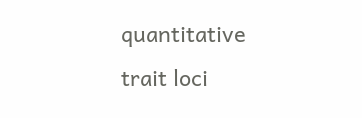quantitative trait loci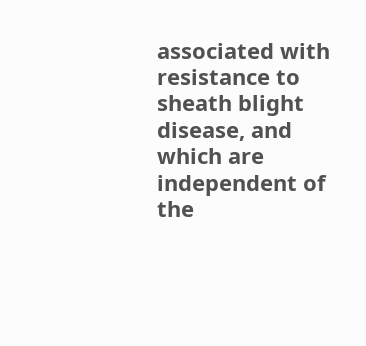associated with resistance to sheath blight disease, and which are independent of the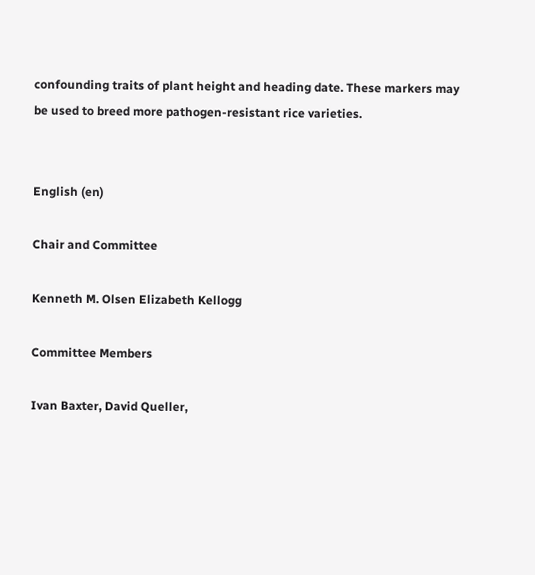confounding traits of plant height and heading date. These markers may be used to breed more pathogen-resistant rice varieties.


English (en)

Chair and Committee

Kenneth M. Olsen Elizabeth Kellogg

Committee Members

Ivan Baxter, David Queller,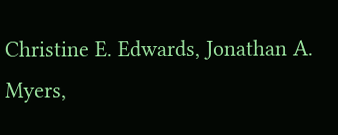Christine E. Edwards, Jonathan A. Myers,